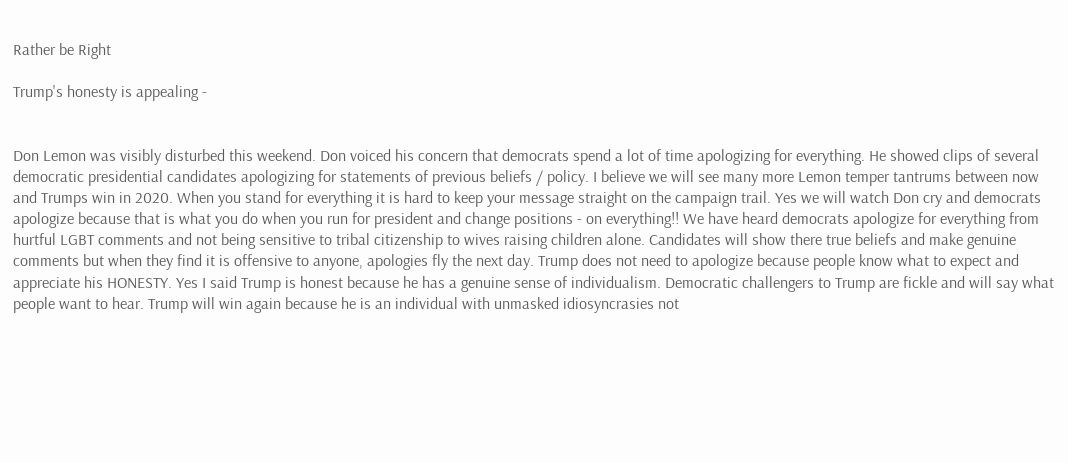Rather be Right

Trump's honesty is appealing -


Don Lemon was visibly disturbed this weekend. Don voiced his concern that democrats spend a lot of time apologizing for everything. He showed clips of several democratic presidential candidates apologizing for statements of previous beliefs / policy. I believe we will see many more Lemon temper tantrums between now and Trumps win in 2020. When you stand for everything it is hard to keep your message straight on the campaign trail. Yes we will watch Don cry and democrats apologize because that is what you do when you run for president and change positions - on everything!! We have heard democrats apologize for everything from hurtful LGBT comments and not being sensitive to tribal citizenship to wives raising children alone. Candidates will show there true beliefs and make genuine comments but when they find it is offensive to anyone, apologies fly the next day. Trump does not need to apologize because people know what to expect and appreciate his HONESTY. Yes I said Trump is honest because he has a genuine sense of individualism. Democratic challengers to Trump are fickle and will say what people want to hear. Trump will win again because he is an individual with unmasked idiosyncrasies not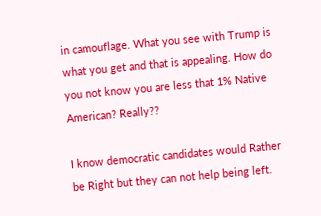in camouflage. What you see with Trump is what you get and that is appealing. How do you not know you are less that 1% Native American? Really??

I know democratic candidates would Rather be Right but they can not help being left.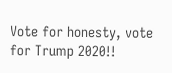Vote for honesty, vote for Trump 2020!!